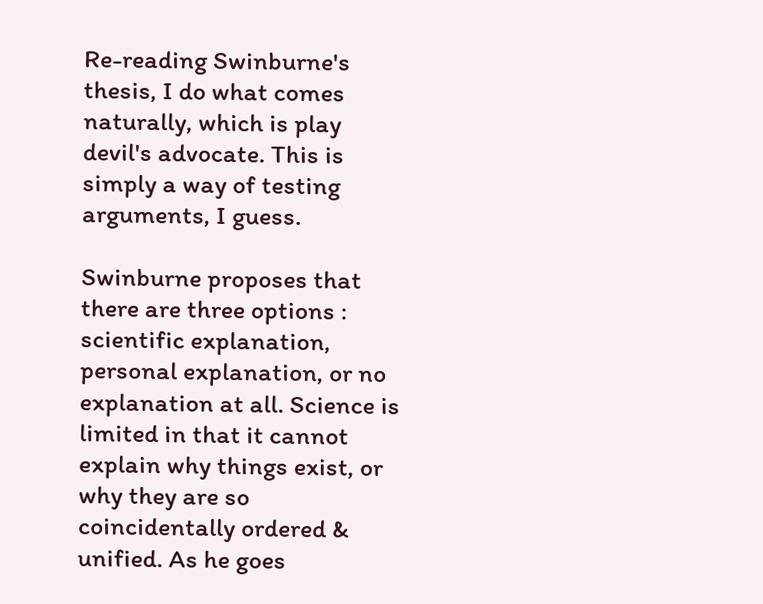Re-reading Swinburne's thesis, I do what comes naturally, which is play devil's advocate. This is simply a way of testing arguments, I guess.

Swinburne proposes that there are three options : scientific explanation, personal explanation, or no explanation at all. Science is limited in that it cannot explain why things exist, or why they are so coincidentally ordered & unified. As he goes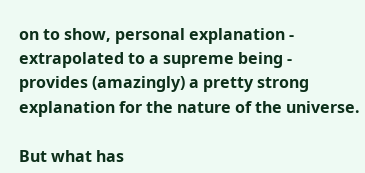on to show, personal explanation - extrapolated to a supreme being - provides (amazingly) a pretty strong explanation for the nature of the universe.

But what has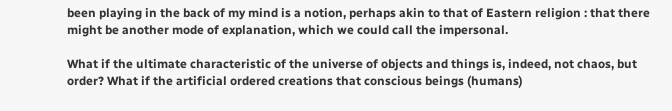been playing in the back of my mind is a notion, perhaps akin to that of Eastern religion : that there might be another mode of explanation, which we could call the impersonal.

What if the ultimate characteristic of the universe of objects and things is, indeed, not chaos, but order? What if the artificial ordered creations that conscious beings (humans)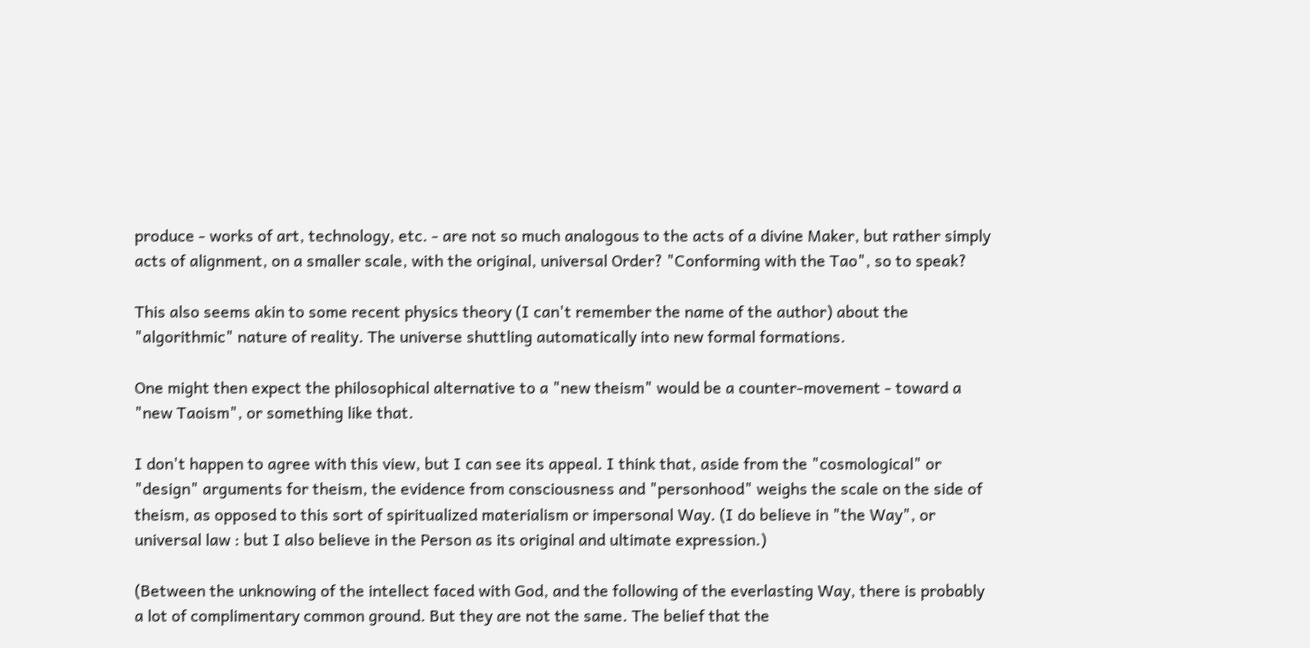produce - works of art, technology, etc. - are not so much analogous to the acts of a divine Maker, but rather simply acts of alignment, on a smaller scale, with the original, universal Order? "Conforming with the Tao", so to speak?

This also seems akin to some recent physics theory (I can't remember the name of the author) about the "algorithmic" nature of reality. The universe shuttling automatically into new formal formations.

One might then expect the philosophical alternative to a "new theism" would be a counter-movement - toward a "new Taoism", or something like that.

I don't happen to agree with this view, but I can see its appeal. I think that, aside from the "cosmological" or "design" arguments for theism, the evidence from consciousness and "personhood" weighs the scale on the side of theism, as opposed to this sort of spiritualized materialism or impersonal Way. (I do believe in "the Way", or universal law : but I also believe in the Person as its original and ultimate expression.)

(Between the unknowing of the intellect faced with God, and the following of the everlasting Way, there is probably a lot of complimentary common ground. But they are not the same. The belief that the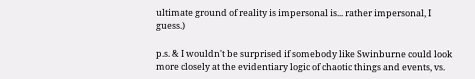ultimate ground of reality is impersonal is... rather impersonal, I guess.)

p.s. & I wouldn't be surprised if somebody like Swinburne could look more closely at the evidentiary logic of chaotic things and events, vs.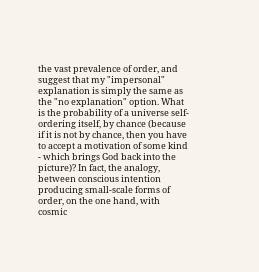the vast prevalence of order, and suggest that my "impersonal" explanation is simply the same as the "no explanation" option. What is the probability of a universe self-ordering itself, by chance (because if it is not by chance, then you have to accept a motivation of some kind - which brings God back into the picture)? In fact, the analogy, between conscious intention producing small-scale forms of order, on the one hand, with cosmic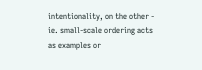intentionality, on the other - ie. small-scale ordering acts as examples or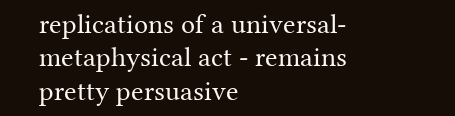replications of a universal-metaphysical act - remains pretty persuasive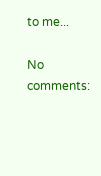to me...

No comments: